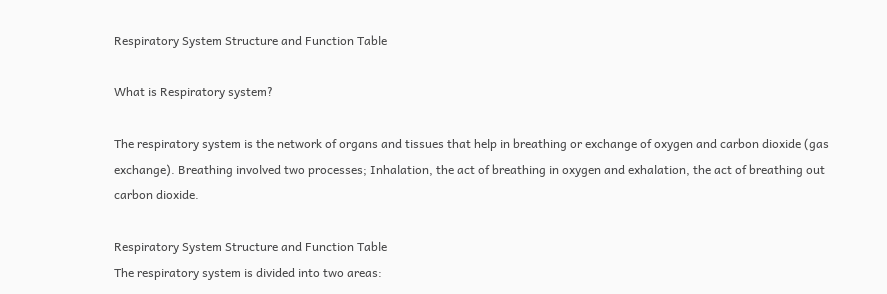Respiratory System Structure and Function Table

What is Respiratory system?

The respiratory system is the network of organs and tissues that help in breathing or exchange of oxygen and carbon dioxide (gas exchange). Breathing involved two processes; Inhalation, the act of breathing in oxygen and exhalation, the act of breathing out carbon dioxide.

Respiratory System Structure and Function Table
The respiratory system is divided into two areas: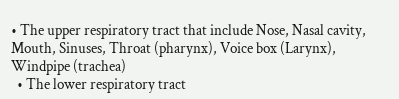• The upper respiratory tract that include Nose, Nasal cavity, Mouth, Sinuses, Throat (pharynx), Voice box (Larynx), Windpipe (trachea)
  • The lower respiratory tract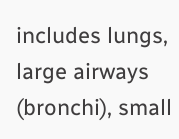includes lungs, large airways (bronchi), small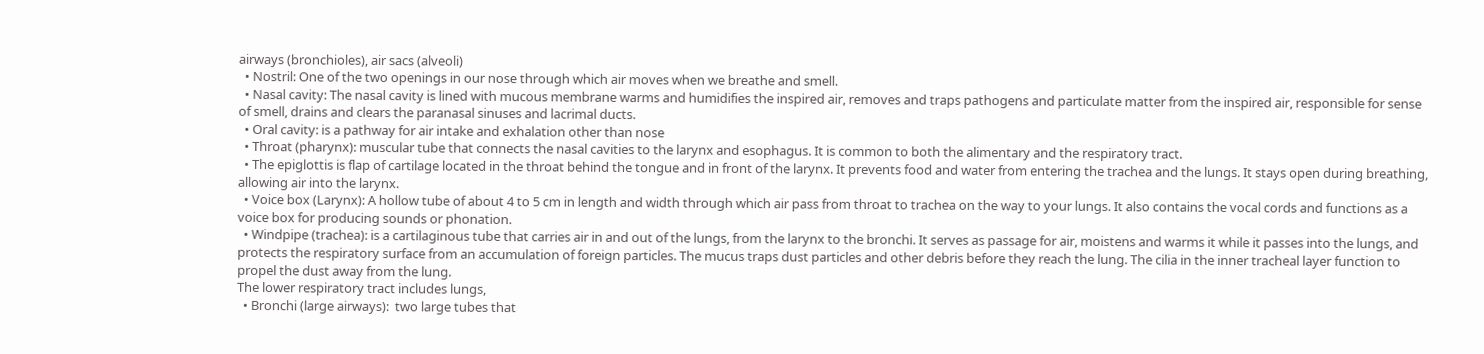airways (bronchioles), air sacs (alveoli)
  • Nostril: One of the two openings in our nose through which air moves when we breathe and smell.
  • Nasal cavity: The nasal cavity is lined with mucous membrane warms and humidifies the inspired air, removes and traps pathogens and particulate matter from the inspired air, responsible for sense of smell, drains and clears the paranasal sinuses and lacrimal ducts.
  • Oral cavity: is a pathway for air intake and exhalation other than nose
  • Throat (pharynx): muscular tube that connects the nasal cavities to the larynx and esophagus. It is common to both the alimentary and the respiratory tract.
  • The epiglottis is flap of cartilage located in the throat behind the tongue and in front of the larynx. It prevents food and water from entering the trachea and the lungs. It stays open during breathing, allowing air into the larynx.
  • Voice box (Larynx): A hollow tube of about 4 to 5 cm in length and width through which air pass from throat to trachea on the way to your lungs. It also contains the vocal cords and functions as a voice box for producing sounds or phonation.
  • Windpipe (trachea): is a cartilaginous tube that carries air in and out of the lungs, from the larynx to the bronchi. It serves as passage for air, moistens and warms it while it passes into the lungs, and protects the respiratory surface from an accumulation of foreign particles. The mucus traps dust particles and other debris before they reach the lung. The cilia in the inner tracheal layer function to propel the dust away from the lung.
The lower respiratory tract includes lungs,
  • Bronchi (large airways):  two large tubes that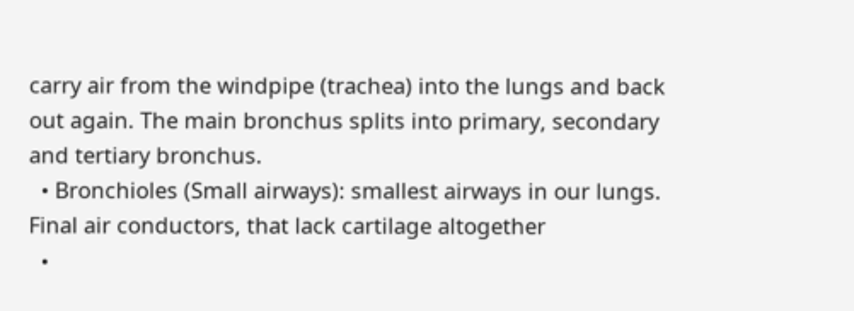carry air from the windpipe (trachea) into the lungs and back out again. The main bronchus splits into primary, secondary and tertiary bronchus.
  • Bronchioles (Small airways): smallest airways in our lungs. Final air conductors, that lack cartilage altogether
  •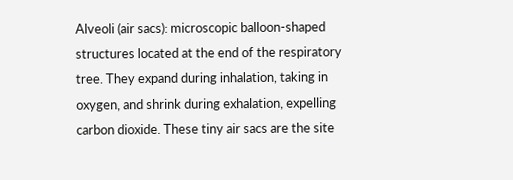Alveoli (air sacs): microscopic balloon-shaped structures located at the end of the respiratory tree. They expand during inhalation, taking in oxygen, and shrink during exhalation, expelling carbon dioxide. These tiny air sacs are the site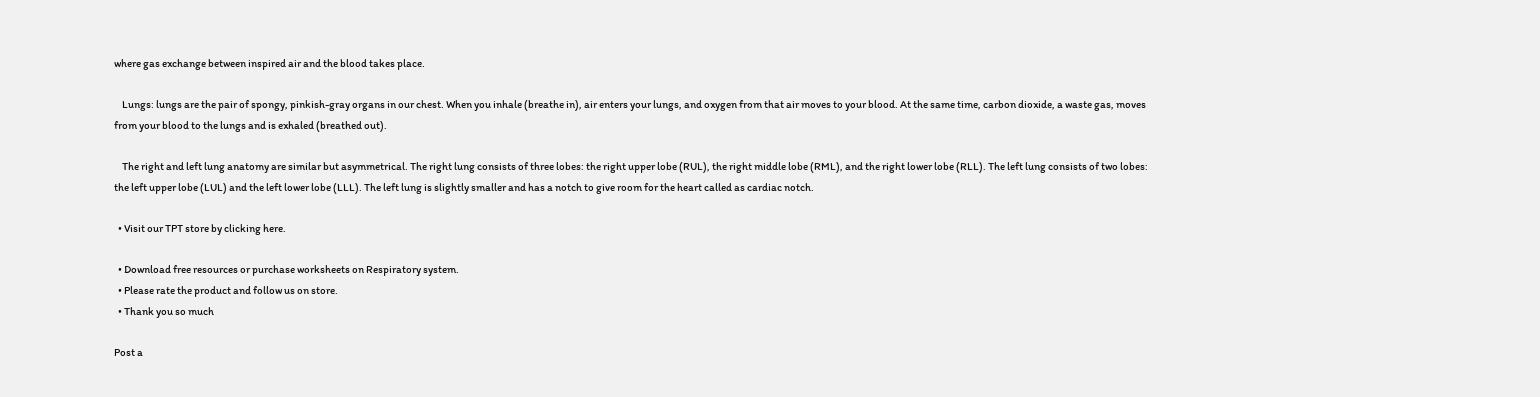where gas exchange between inspired air and the blood takes place.

    Lungs: lungs are the pair of spongy, pinkish-gray organs in our chest. When you inhale (breathe in), air enters your lungs, and oxygen from that air moves to your blood. At the same time, carbon dioxide, a waste gas, moves from your blood to the lungs and is exhaled (breathed out).

    The right and left lung anatomy are similar but asymmetrical. The right lung consists of three lobes: the right upper lobe (RUL), the right middle lobe (RML), and the right lower lobe (RLL). The left lung consists of two lobes: the left upper lobe (LUL) and the left lower lobe (LLL). The left lung is slightly smaller and has a notch to give room for the heart called as cardiac notch.

  • Visit our TPT store by clicking here.

  • Download free resources or purchase worksheets on Respiratory system.
  • Please rate the product and follow us on store.
  • Thank you so much

Post a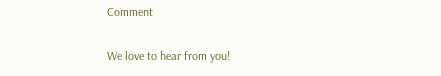Comment

We love to hear from you!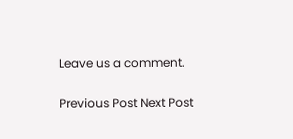Leave us a comment.

Previous Post Next Post